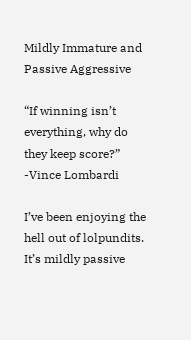Mildly Immature and Passive Aggressive

“If winning isn’t everything, why do they keep score?” -Vince Lombardi

I’ve been enjoying the hell out of lolpundits. It’s mildly passive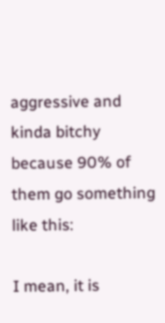aggressive and kinda bitchy because 90% of them go something like this:

I mean, it is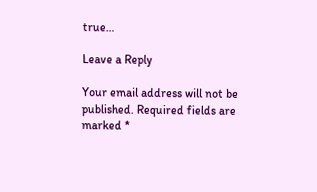true…

Leave a Reply

Your email address will not be published. Required fields are marked *